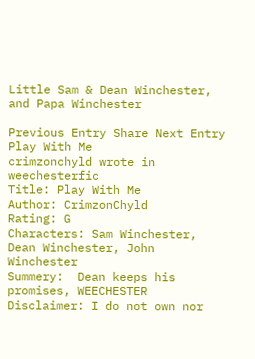Little Sam & Dean Winchester, and Papa Winchester

Previous Entry Share Next Entry
Play With Me
crimzonchyld wrote in weechesterfic
Title: Play With Me
Author: CrimzonChyld
Rating: G
Characters: Sam Winchester, Dean Winchester, John Winchester
Summery:  Dean keeps his promises, WEECHESTER
Disclaimer: I do not own nor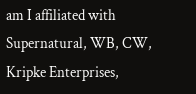am I affiliated with Supernatural, WB, CW, Kripke Enterprises,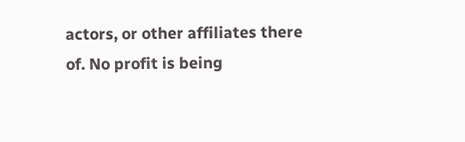actors, or other affiliates there of. No profit is being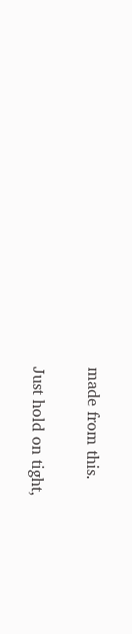made from this.

Just hold on tight,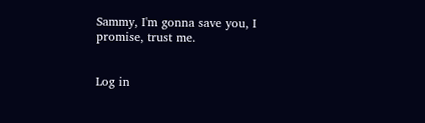Sammy, I'm gonna save you, I promise, trust me.


Log in